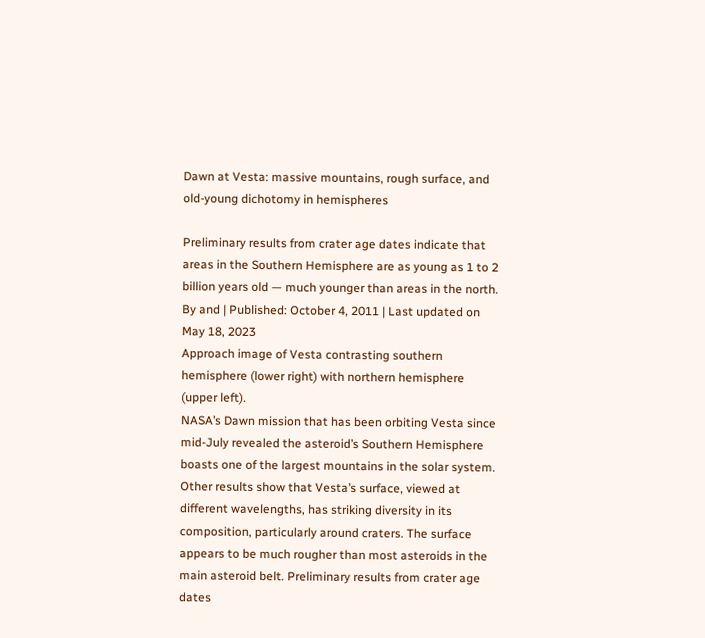Dawn at Vesta: massive mountains, rough surface, and old-young dichotomy in hemispheres

Preliminary results from crater age dates indicate that areas in the Southern Hemisphere are as young as 1 to 2 billion years old — much younger than areas in the north.
By and | Published: October 4, 2011 | Last updated on May 18, 2023
Approach image of Vesta contrasting southern hemisphere (lower right) with northern hemisphere (upper left).
NASA’s Dawn mission that has been orbiting Vesta since mid-July revealed the asteroid’s Southern Hemisphere boasts one of the largest mountains in the solar system. Other results show that Vesta’s surface, viewed at different wavelengths, has striking diversity in its composition, particularly around craters. The surface appears to be much rougher than most asteroids in the main asteroid belt. Preliminary results from crater age dates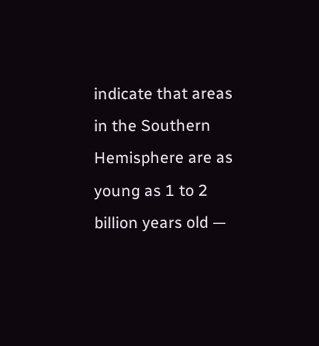indicate that areas in the Southern Hemisphere are as young as 1 to 2 billion years old —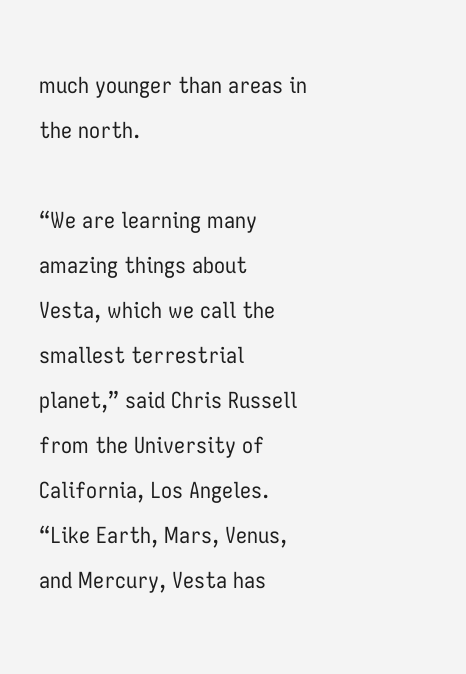much younger than areas in the north.

“We are learning many amazing things about Vesta, which we call the smallest terrestrial planet,” said Chris Russell from the University of California, Los Angeles. “Like Earth, Mars, Venus, and Mercury, Vesta has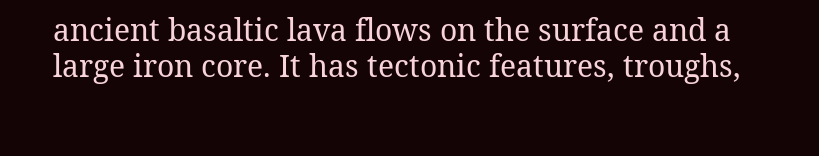ancient basaltic lava flows on the surface and a large iron core. It has tectonic features, troughs,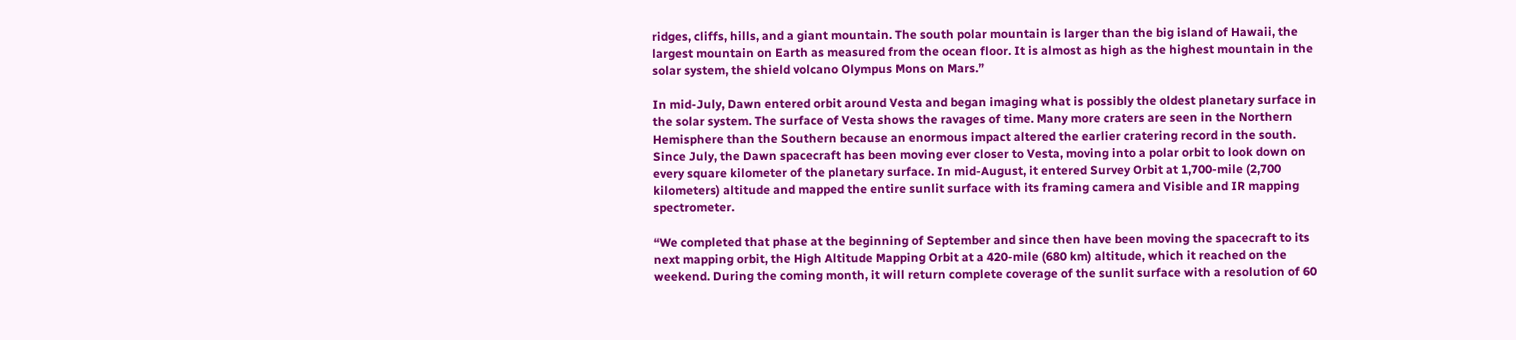ridges, cliffs, hills, and a giant mountain. The south polar mountain is larger than the big island of Hawaii, the largest mountain on Earth as measured from the ocean floor. It is almost as high as the highest mountain in the solar system, the shield volcano Olympus Mons on Mars.”

In mid-July, Dawn entered orbit around Vesta and began imaging what is possibly the oldest planetary surface in the solar system. The surface of Vesta shows the ravages of time. Many more craters are seen in the Northern Hemisphere than the Southern because an enormous impact altered the earlier cratering record in the south. Since July, the Dawn spacecraft has been moving ever closer to Vesta, moving into a polar orbit to look down on every square kilometer of the planetary surface. In mid-August, it entered Survey Orbit at 1,700-mile (2,700 kilometers) altitude and mapped the entire sunlit surface with its framing camera and Visible and IR mapping spectrometer.

“We completed that phase at the beginning of September and since then have been moving the spacecraft to its next mapping orbit, the High Altitude Mapping Orbit at a 420-mile (680 km) altitude, which it reached on the weekend. During the coming month, it will return complete coverage of the sunlit surface with a resolution of 60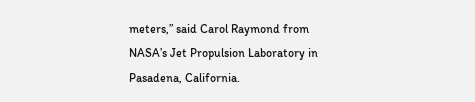meters,” said Carol Raymond from NASA’s Jet Propulsion Laboratory in Pasadena, California.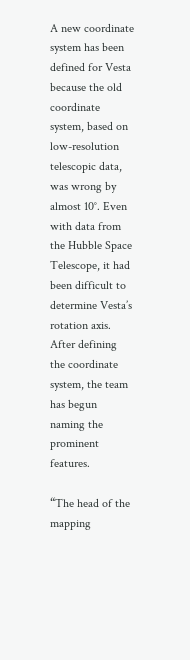A new coordinate system has been defined for Vesta because the old coordinate system, based on low-resolution telescopic data, was wrong by almost 10°. Even with data from the Hubble Space Telescope, it had been difficult to determine Vesta’s rotation axis. After defining the coordinate system, the team has begun naming the prominent features.

“The head of the mapping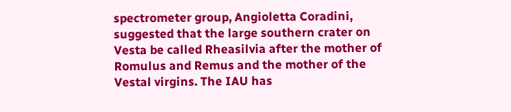spectrometer group, Angioletta Coradini, suggested that the large southern crater on Vesta be called Rheasilvia after the mother of Romulus and Remus and the mother of the Vestal virgins. The IAU has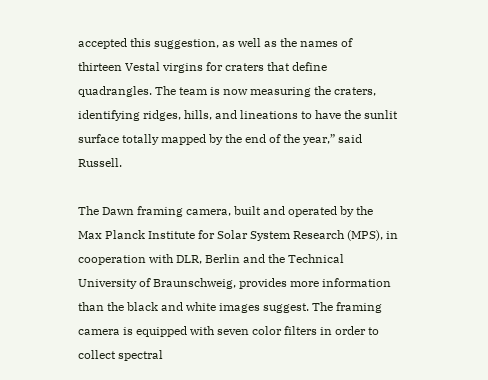accepted this suggestion, as well as the names of thirteen Vestal virgins for craters that define quadrangles. The team is now measuring the craters, identifying ridges, hills, and lineations to have the sunlit surface totally mapped by the end of the year,” said Russell.

The Dawn framing camera, built and operated by the Max Planck Institute for Solar System Research (MPS), in cooperation with DLR, Berlin and the Technical University of Braunschweig, provides more information than the black and white images suggest. The framing camera is equipped with seven color filters in order to collect spectral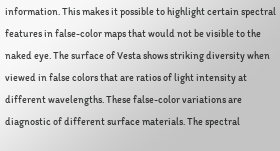information. This makes it possible to highlight certain spectral features in false-color maps that would not be visible to the naked eye. The surface of Vesta shows striking diversity when viewed in false colors that are ratios of light intensity at different wavelengths. These false-color variations are diagnostic of different surface materials. The spectral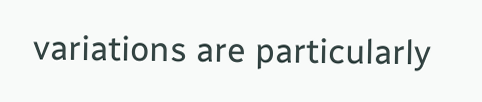variations are particularly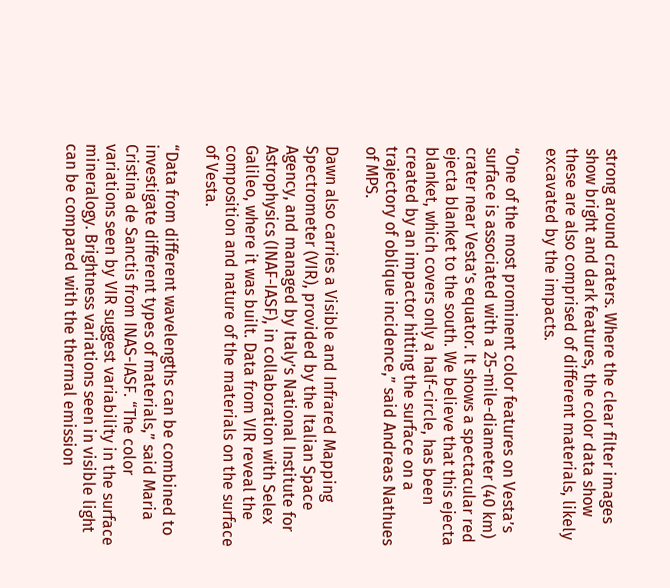strong around craters. Where the clear filter images show bright and dark features, the color data show these are also comprised of different materials, likely excavated by the impacts.

“One of the most prominent color features on Vesta’s surface is associated with a 25-mile-diameter (40 km) crater near Vesta’s equator. It shows a spectacular red ejecta blanket to the south. We believe that this ejecta blanket, which covers only a half-circle, has been created by an impactor hitting the surface on a trajectory of oblique incidence,” said Andreas Nathues of MPS.

Dawn also carries a Visible and Infrared Mapping Spectrometer (VIR), provided by the Italian Space Agency, and managed by Italy’s National Institute for Astrophysics (INAF-IASF), in collaboration with Selex Galileo, where it was built. Data from VIR reveal the composition and nature of the materials on the surface of Vesta.

“Data from different wavelengths can be combined to investigate different types of materials,” said Maria Cristina de Sanctis from INAS-IASF. “The color variations seen by VIR suggest variability in the surface mineralogy. Brightness variations seen in visible light can be compared with the thermal emission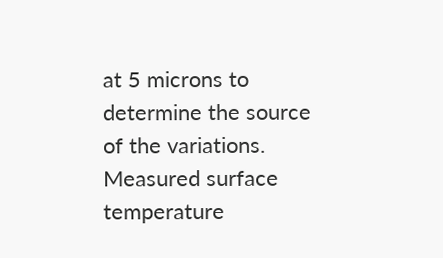at 5 microns to determine the source of the variations. Measured surface temperature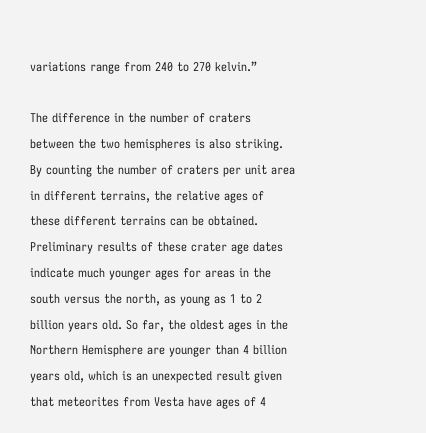variations range from 240 to 270 kelvin.”

The difference in the number of craters between the two hemispheres is also striking. By counting the number of craters per unit area in different terrains, the relative ages of these different terrains can be obtained. Preliminary results of these crater age dates indicate much younger ages for areas in the south versus the north, as young as 1 to 2 billion years old. So far, the oldest ages in the Northern Hemisphere are younger than 4 billion years old, which is an unexpected result given that meteorites from Vesta have ages of 4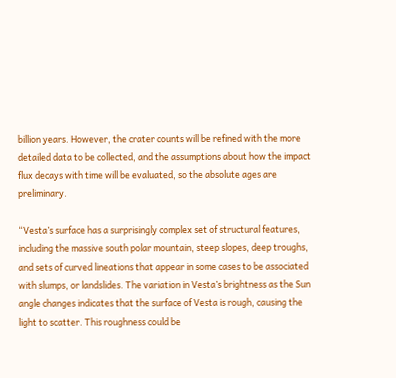billion years. However, the crater counts will be refined with the more detailed data to be collected, and the assumptions about how the impact flux decays with time will be evaluated, so the absolute ages are preliminary.

“Vesta’s surface has a surprisingly complex set of structural features, including the massive south polar mountain, steep slopes, deep troughs, and sets of curved lineations that appear in some cases to be associated with slumps, or landslides. The variation in Vesta’s brightness as the Sun angle changes indicates that the surface of Vesta is rough, causing the light to scatter. This roughness could be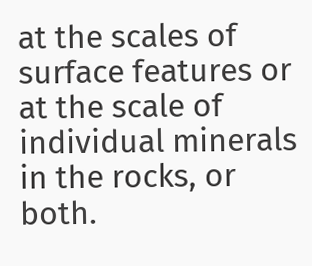at the scales of surface features or at the scale of individual minerals in the rocks, or both.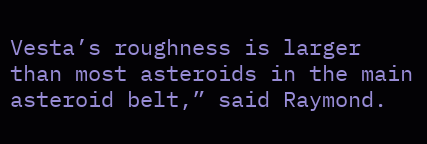Vesta’s roughness is larger than most asteroids in the main asteroid belt,” said Raymond.